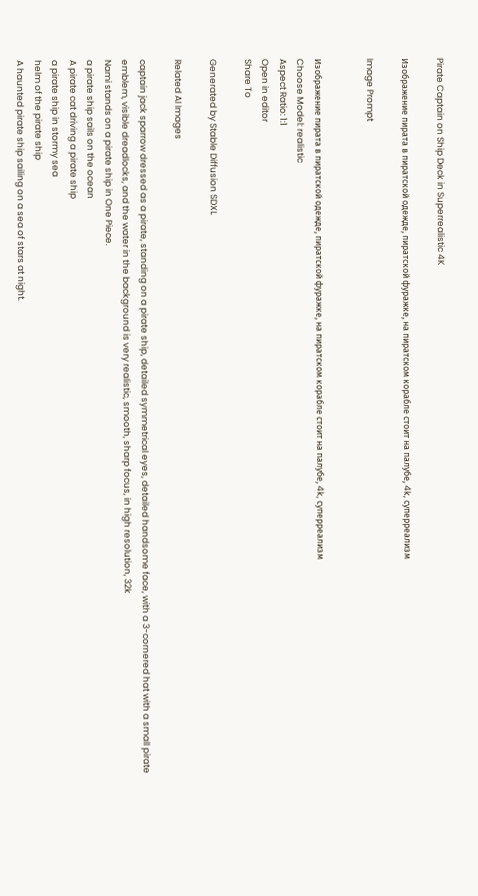Pirate Captain on Ship Deck in Superrealistic 4K

Изображение пирата в пиратской одежде, пиратской фуражке, на пиратском корабле стоит на палубе, 4k, суперреализм

Image Prompt


Изображение пирата в пиратской одежде, пиратской фуражке, на пиратском корабле стоит на палубе, 4k, суперреализм
Choose Model: realistic
Aspect Ratio: 1:1
Open in editor
Share To

Generated by Stable Diffusion SDXL

Related AI Images

captain jack sparrow dressed as a pirate, standing on a pirate ship, detailed symmetrical eyes, detailed handsome face, with a 3-cornered hat with a small pirate emblem, visible dreadlocks, and the water in the background is very realistic, smooth, sharp focus, in high resolution, 32k
Nami stands on a pirate ship in One Piece.
a pirate ship sails on the ocean
A pirate cat driving a pirate ship
a pirate ship in stormy sea
helm of the pirate ship
A haunted pirate ship sailing on a sea of stars at night.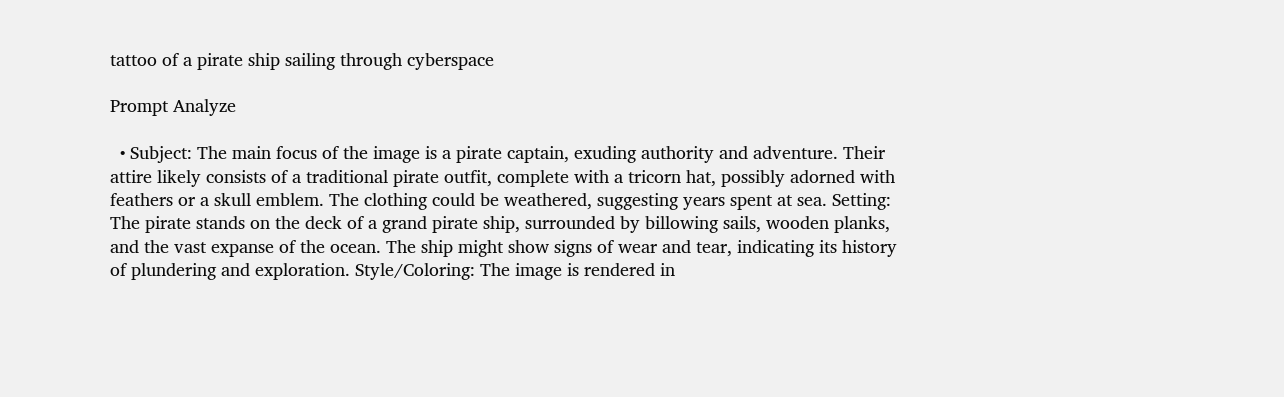tattoo of a pirate ship sailing through cyberspace

Prompt Analyze

  • Subject: The main focus of the image is a pirate captain, exuding authority and adventure. Their attire likely consists of a traditional pirate outfit, complete with a tricorn hat, possibly adorned with feathers or a skull emblem. The clothing could be weathered, suggesting years spent at sea. Setting: The pirate stands on the deck of a grand pirate ship, surrounded by billowing sails, wooden planks, and the vast expanse of the ocean. The ship might show signs of wear and tear, indicating its history of plundering and exploration. Style/Coloring: The image is rendered in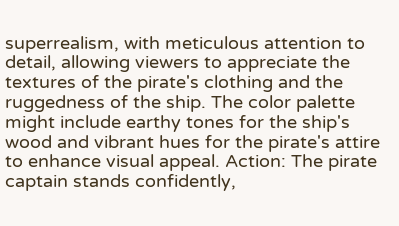superrealism, with meticulous attention to detail, allowing viewers to appreciate the textures of the pirate's clothing and the ruggedness of the ship. The color palette might include earthy tones for the ship's wood and vibrant hues for the pirate's attire to enhance visual appeal. Action: The pirate captain stands confidently,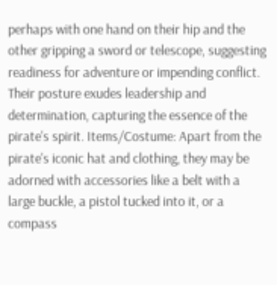perhaps with one hand on their hip and the other gripping a sword or telescope, suggesting readiness for adventure or impending conflict. Their posture exudes leadership and determination, capturing the essence of the pirate's spirit. Items/Costume: Apart from the pirate's iconic hat and clothing, they may be adorned with accessories like a belt with a large buckle, a pistol tucked into it, or a compass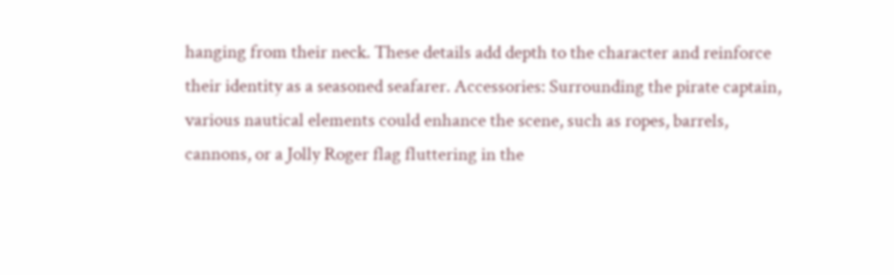hanging from their neck. These details add depth to the character and reinforce their identity as a seasoned seafarer. Accessories: Surrounding the pirate captain, various nautical elements could enhance the scene, such as ropes, barrels, cannons, or a Jolly Roger flag fluttering in the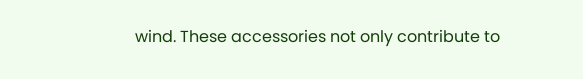wind. These accessories not only contribute to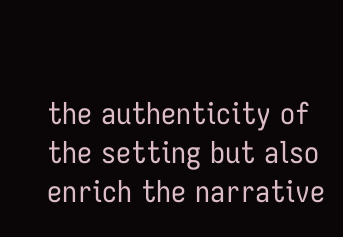the authenticity of the setting but also enrich the narrative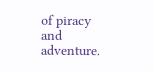of piracy and adventure.